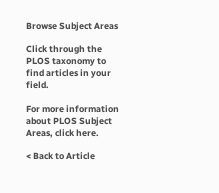Browse Subject Areas

Click through the PLOS taxonomy to find articles in your field.

For more information about PLOS Subject Areas, click here.

< Back to Article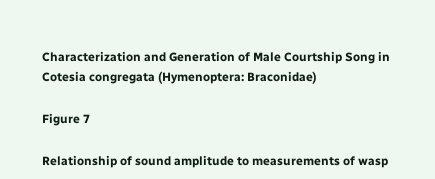Characterization and Generation of Male Courtship Song in Cotesia congregata (Hymenoptera: Braconidae)

Figure 7

Relationship of sound amplitude to measurements of wasp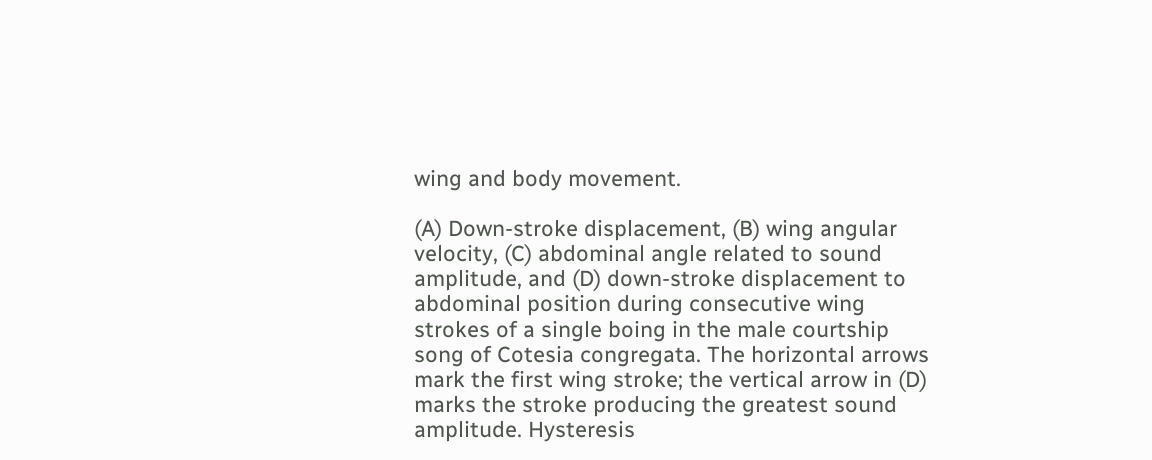wing and body movement.

(A) Down-stroke displacement, (B) wing angular velocity, (C) abdominal angle related to sound amplitude, and (D) down-stroke displacement to abdominal position during consecutive wing strokes of a single boing in the male courtship song of Cotesia congregata. The horizontal arrows mark the first wing stroke; the vertical arrow in (D) marks the stroke producing the greatest sound amplitude. Hysteresis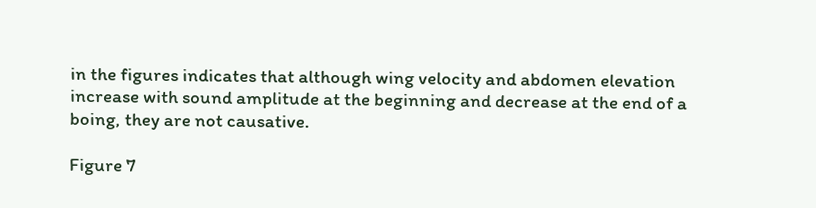in the figures indicates that although wing velocity and abdomen elevation increase with sound amplitude at the beginning and decrease at the end of a boing, they are not causative.

Figure 7